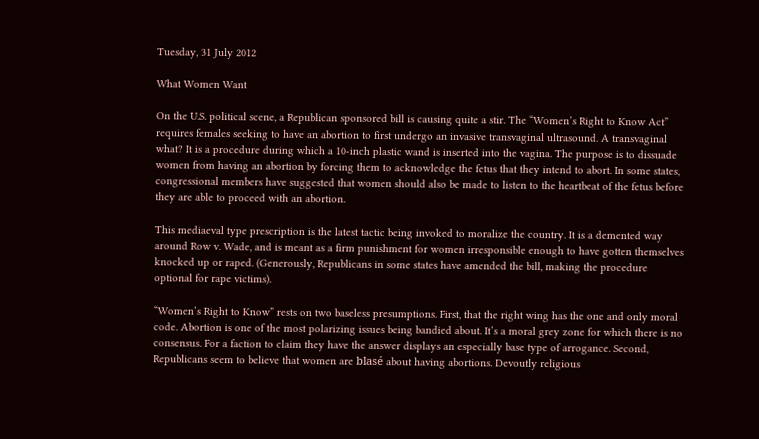Tuesday, 31 July 2012

What Women Want

On the U.S. political scene, a Republican sponsored bill is causing quite a stir. The “Women’s Right to Know Act” requires females seeking to have an abortion to first undergo an invasive transvaginal ultrasound. A transvaginal what? It is a procedure during which a 10-inch plastic wand is inserted into the vagina. The purpose is to dissuade women from having an abortion by forcing them to acknowledge the fetus that they intend to abort. In some states, congressional members have suggested that women should also be made to listen to the heartbeat of the fetus before they are able to proceed with an abortion.

This mediaeval type prescription is the latest tactic being invoked to moralize the country. It is a demented way around Row v. Wade, and is meant as a firm punishment for women irresponsible enough to have gotten themselves knocked up or raped. (Generously, Republicans in some states have amended the bill, making the procedure optional for rape victims).

“Women’s Right to Know” rests on two baseless presumptions. First, that the right wing has the one and only moral code. Abortion is one of the most polarizing issues being bandied about. It’s a moral grey zone for which there is no consensus. For a faction to claim they have the answer displays an especially base type of arrogance. Second, Republicans seem to believe that women are blasé about having abortions. Devoutly religious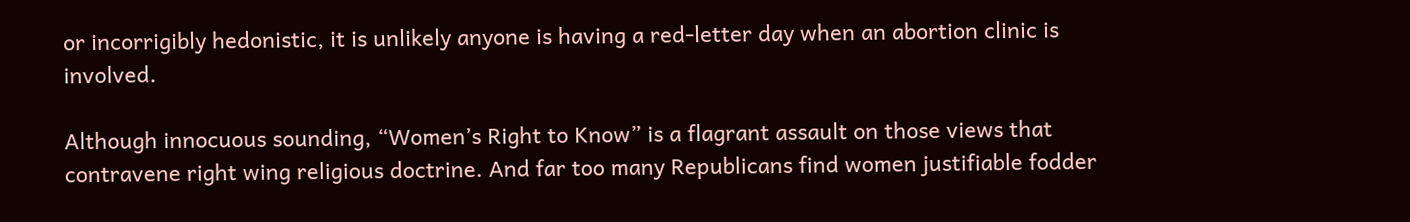or incorrigibly hedonistic, it is unlikely anyone is having a red-letter day when an abortion clinic is involved.

Although innocuous sounding, “Women’s Right to Know” is a flagrant assault on those views that contravene right wing religious doctrine. And far too many Republicans find women justifiable fodder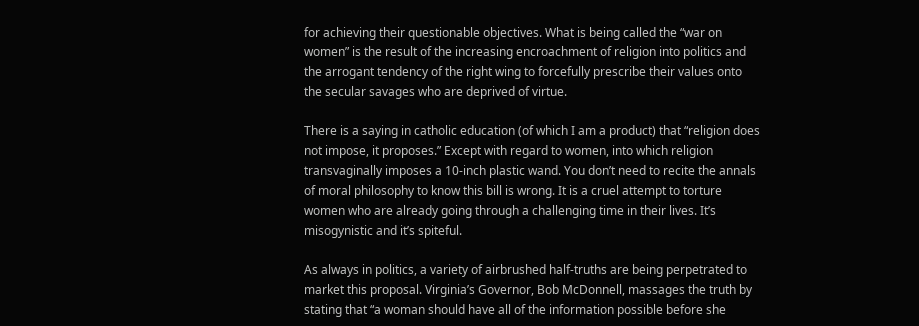for achieving their questionable objectives. What is being called the “war on women” is the result of the increasing encroachment of religion into politics and the arrogant tendency of the right wing to forcefully prescribe their values onto the secular savages who are deprived of virtue.

There is a saying in catholic education (of which I am a product) that “religion does not impose, it proposes.” Except with regard to women, into which religion transvaginally imposes a 10-inch plastic wand. You don’t need to recite the annals of moral philosophy to know this bill is wrong. It is a cruel attempt to torture women who are already going through a challenging time in their lives. It’s misogynistic and it’s spiteful.

As always in politics, a variety of airbrushed half-truths are being perpetrated to market this proposal. Virginia’s Governor, Bob McDonnell, massages the truth by stating that “a woman should have all of the information possible before she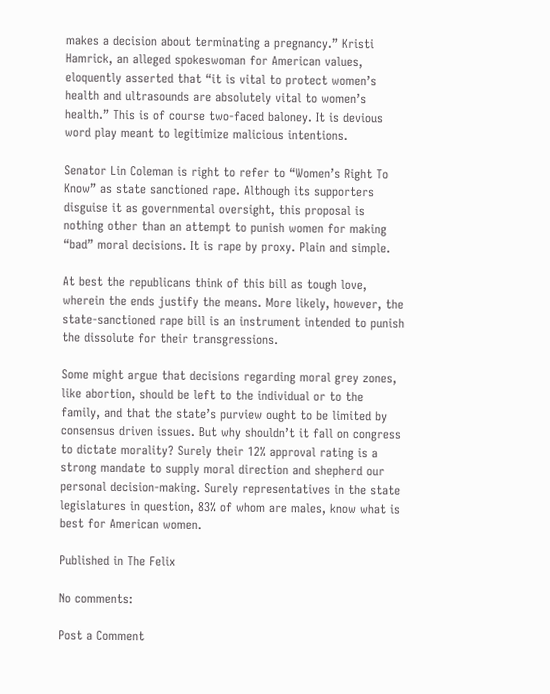makes a decision about terminating a pregnancy.” Kristi Hamrick, an alleged spokeswoman for American values, eloquently asserted that “it is vital to protect women’s health and ultrasounds are absolutely vital to women’s health.” This is of course two-faced baloney. It is devious word play meant to legitimize malicious intentions.

Senator Lin Coleman is right to refer to “Women’s Right To Know” as state sanctioned rape. Although its supporters disguise it as governmental oversight, this proposal is nothing other than an attempt to punish women for making “bad” moral decisions. It is rape by proxy. Plain and simple.

At best the republicans think of this bill as tough love, wherein the ends justify the means. More likely, however, the state-sanctioned rape bill is an instrument intended to punish the dissolute for their transgressions.

Some might argue that decisions regarding moral grey zones, like abortion, should be left to the individual or to the family, and that the state’s purview ought to be limited by consensus driven issues. But why shouldn’t it fall on congress to dictate morality? Surely their 12% approval rating is a strong mandate to supply moral direction and shepherd our personal decision-making. Surely representatives in the state legislatures in question, 83% of whom are males, know what is best for American women.

Published in The Felix

No comments:

Post a Comment